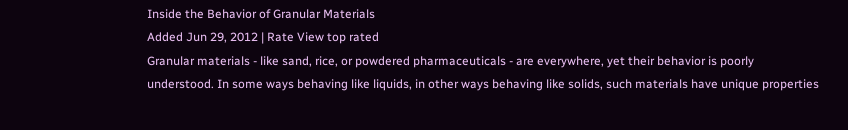Inside the Behavior of Granular Materials
Added Jun 29, 2012 | Rate View top rated
Granular materials - like sand, rice, or powdered pharmaceuticals - are everywhere, yet their behavior is poorly understood. In some ways behaving like liquids, in other ways behaving like solids, such materials have unique properties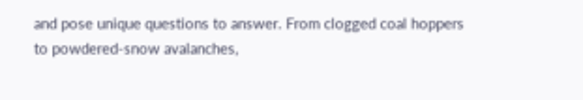and pose unique questions to answer. From clogged coal hoppers to powdered-snow avalanches,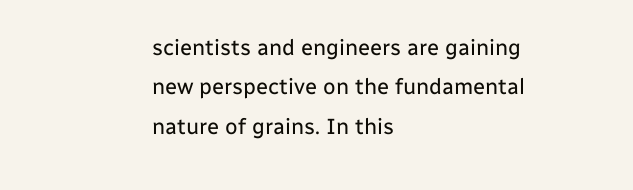scientists and engineers are gaining new perspective on the fundamental nature of grains. In this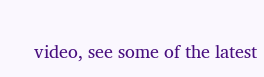video, see some of the latest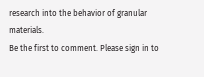research into the behavior of granular materials.
Be the first to comment. Please sign in to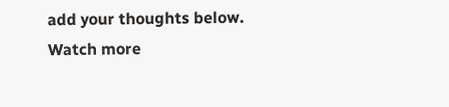add your thoughts below.
Watch more